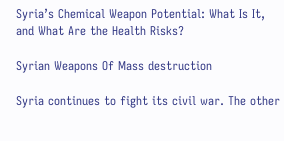Syria’s Chemical Weapon Potential: What Is It, and What Are the Health Risks?

Syrian Weapons Of Mass destruction

Syria continues to fight its civil war. The other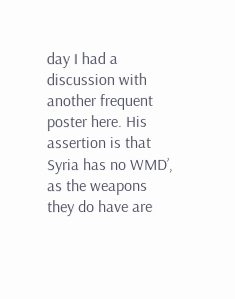day I had a discussion with another frequent poster here. His assertion is that Syria has no WMD’, as the weapons they do have are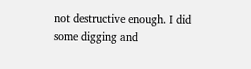not destructive enough. I did some digging and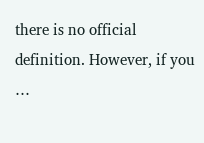there is no official definition. However, if you …